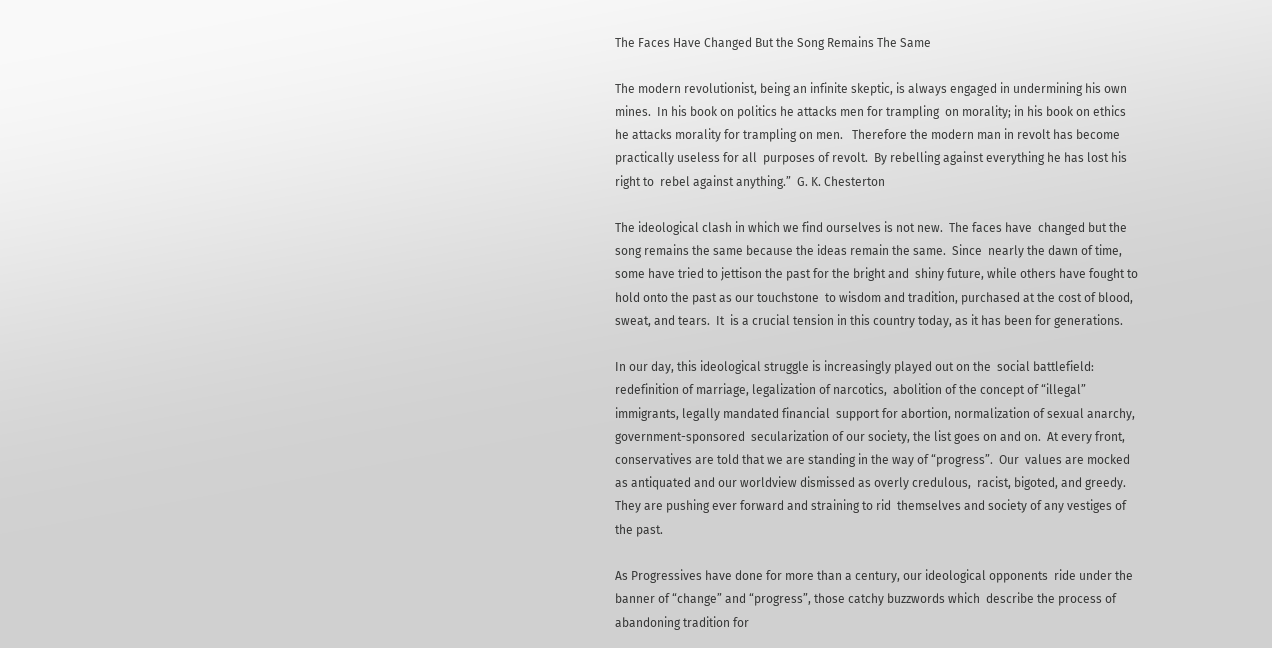The Faces Have Changed But the Song Remains The Same

The modern revolutionist, being an infinite skeptic, is always engaged in undermining his own mines.  In his book on politics he attacks men for trampling  on morality; in his book on ethics he attacks morality for trampling on men.   Therefore the modern man in revolt has become practically useless for all  purposes of revolt.  By rebelling against everything he has lost his right to  rebel against anything.”  G. K. Chesterton

The ideological clash in which we find ourselves is not new.  The faces have  changed but the song remains the same because the ideas remain the same.  Since  nearly the dawn of time, some have tried to jettison the past for the bright and  shiny future, while others have fought to hold onto the past as our touchstone  to wisdom and tradition, purchased at the cost of blood, sweat, and tears.  It  is a crucial tension in this country today, as it has been for generations.

In our day, this ideological struggle is increasingly played out on the  social battlefield: redefinition of marriage, legalization of narcotics,  abolition of the concept of “illegal” immigrants, legally mandated financial  support for abortion, normalization of sexual anarchy, government-sponsored  secularization of our society, the list goes on and on.  At every front,  conservatives are told that we are standing in the way of “progress”.  Our  values are mocked as antiquated and our worldview dismissed as overly credulous,  racist, bigoted, and greedy.  They are pushing ever forward and straining to rid  themselves and society of any vestiges of the past.

As Progressives have done for more than a century, our ideological opponents  ride under the banner of “change” and “progress”, those catchy buzzwords which  describe the process of abandoning tradition for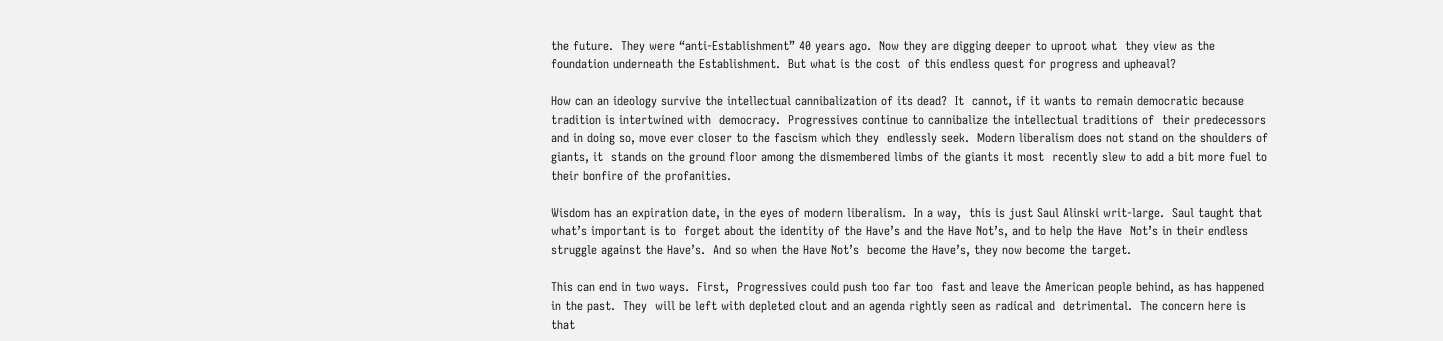the future.  They were “anti-Establishment” 40 years ago.  Now they are digging deeper to uproot what  they view as the foundation underneath the Establishment.  But what is the cost  of this endless quest for progress and upheaval?

How can an ideology survive the intellectual cannibalization of its dead?  It  cannot, if it wants to remain democratic because tradition is intertwined with  democracy.  Progressives continue to cannibalize the intellectual traditions of  their predecessors and in doing so, move ever closer to the fascism which they  endlessly seek.  Modern liberalism does not stand on the shoulders of giants, it  stands on the ground floor among the dismembered limbs of the giants it most  recently slew to add a bit more fuel to their bonfire of the profanities.

Wisdom has an expiration date, in the eyes of modern liberalism.  In a way,  this is just Saul Alinski writ-large.  Saul taught that what’s important is to  forget about the identity of the Have’s and the Have Not’s, and to help the Have  Not’s in their endless struggle against the Have’s.  And so when the Have Not’s  become the Have’s, they now become the target.

This can end in two ways.  First,  Progressives could push too far too  fast and leave the American people behind, as has happened in the past.  They  will be left with depleted clout and an agenda rightly seen as radical and  detrimental.  The concern here is that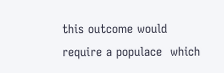this outcome would require a populace  which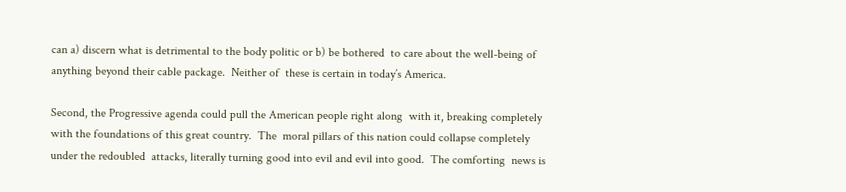can a) discern what is detrimental to the body politic or b) be bothered  to care about the well-being of anything beyond their cable package.  Neither of  these is certain in today’s America.

Second, the Progressive agenda could pull the American people right along  with it, breaking completely with the foundations of this great country.  The  moral pillars of this nation could collapse completely under the redoubled  attacks, literally turning good into evil and evil into good.  The comforting  news is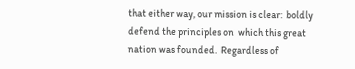that either way, our mission is clear:  boldly defend the principles on  which this great nation was founded.  Regardless of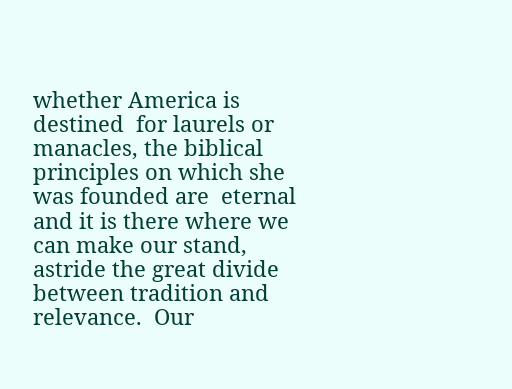whether America is destined  for laurels or manacles, the biblical principles on which she was founded are  eternal and it is there where we can make our stand, astride the great divide  between tradition and relevance.  Our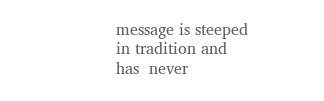message is steeped in tradition and has  never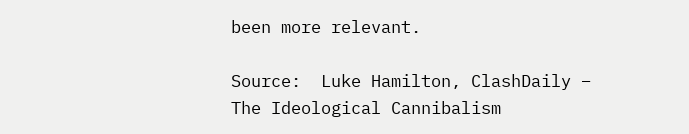been more relevant.

Source:  Luke Hamilton, ClashDaily – The Ideological Cannibalism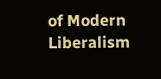of Modern Liberalism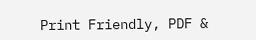Print Friendly, PDF &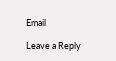Email

Leave a Reply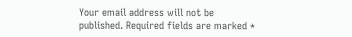Your email address will not be published. Required fields are marked *